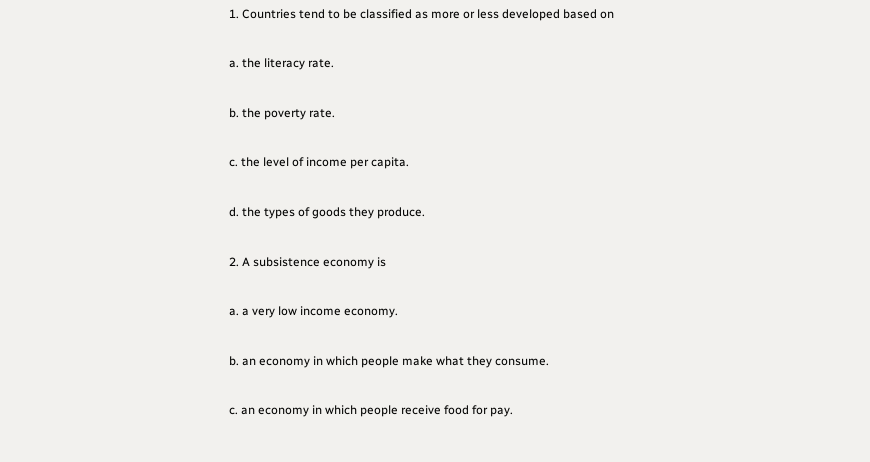1. Countries tend to be classified as more or less developed based on

a. the literacy rate.

b. the poverty rate.

c. the level of income per capita.

d. the types of goods they produce.

2. A subsistence economy is

a. a very low income economy.

b. an economy in which people make what they consume.

c. an economy in which people receive food for pay.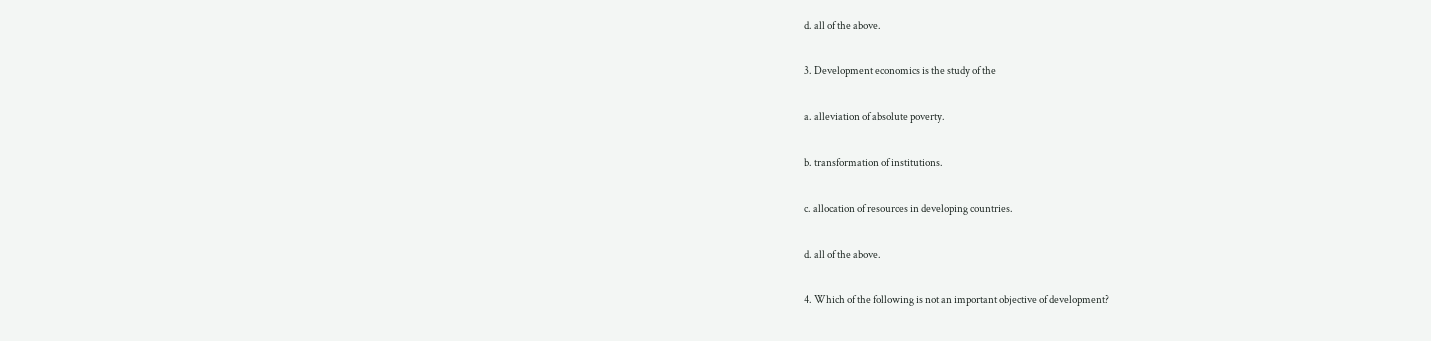d. all of the above.

3. Development economics is the study of the

a. alleviation of absolute poverty.

b. transformation of institutions.

c. allocation of resources in developing countries.

d. all of the above.

4. Which of the following is not an important objective of development?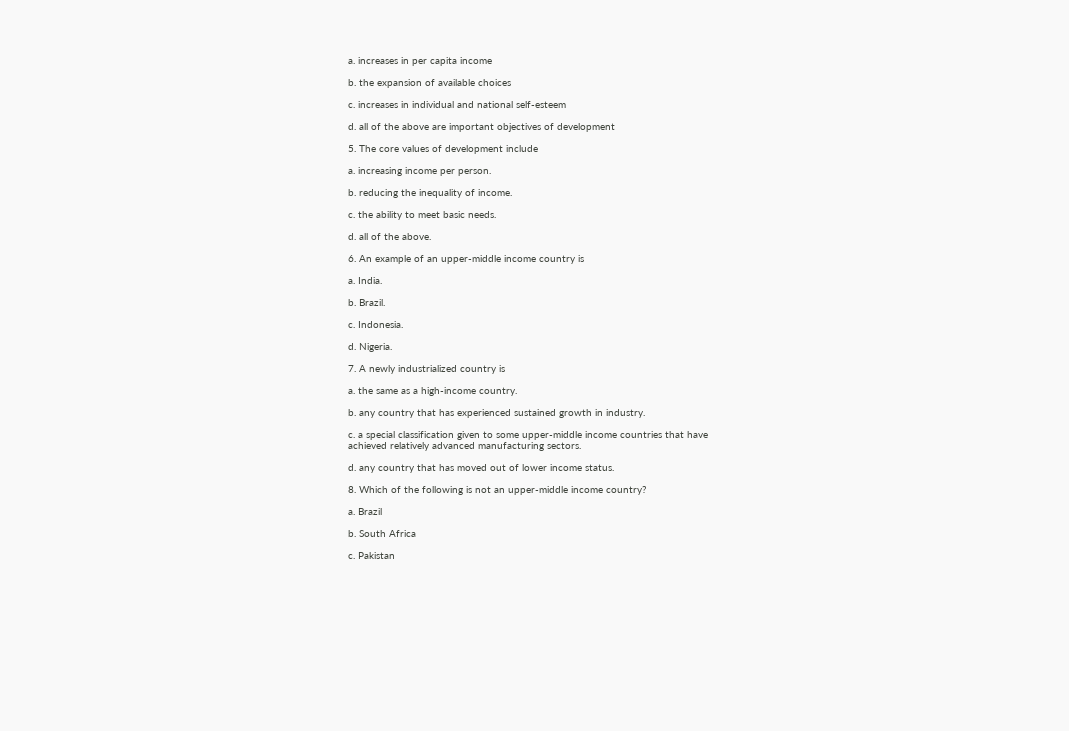a. increases in per capita income

b. the expansion of available choices

c. increases in individual and national self-esteem

d. all of the above are important objectives of development

5. The core values of development include

a. increasing income per person.

b. reducing the inequality of income.

c. the ability to meet basic needs.

d. all of the above.

6. An example of an upper-middle income country is

a. India.

b. Brazil.

c. Indonesia.

d. Nigeria.

7. A newly industrialized country is

a. the same as a high-income country.

b. any country that has experienced sustained growth in industry.

c. a special classification given to some upper-middle income countries that have
achieved relatively advanced manufacturing sectors.

d. any country that has moved out of lower income status.

8. Which of the following is not an upper-middle income country?

a. Brazil

b. South Africa

c. Pakistan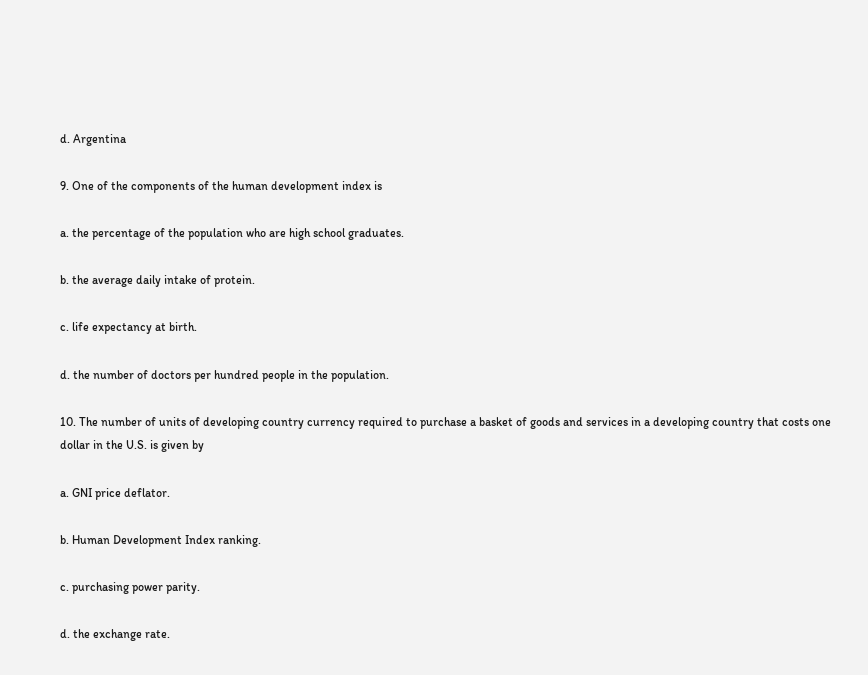d. Argentina

9. One of the components of the human development index is

a. the percentage of the population who are high school graduates.

b. the average daily intake of protein.

c. life expectancy at birth.

d. the number of doctors per hundred people in the population.

10. The number of units of developing country currency required to purchase a basket of goods and services in a developing country that costs one dollar in the U.S. is given by

a. GNI price deflator.

b. Human Development Index ranking.

c. purchasing power parity.

d. the exchange rate.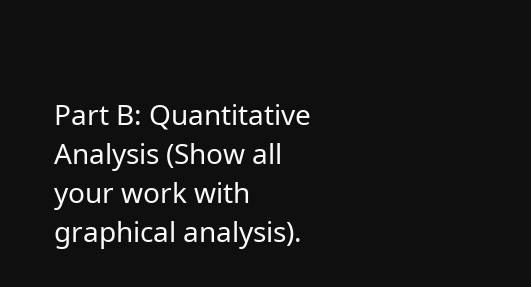Part B: Quantitative Analysis (Show all your work with graphical analysis).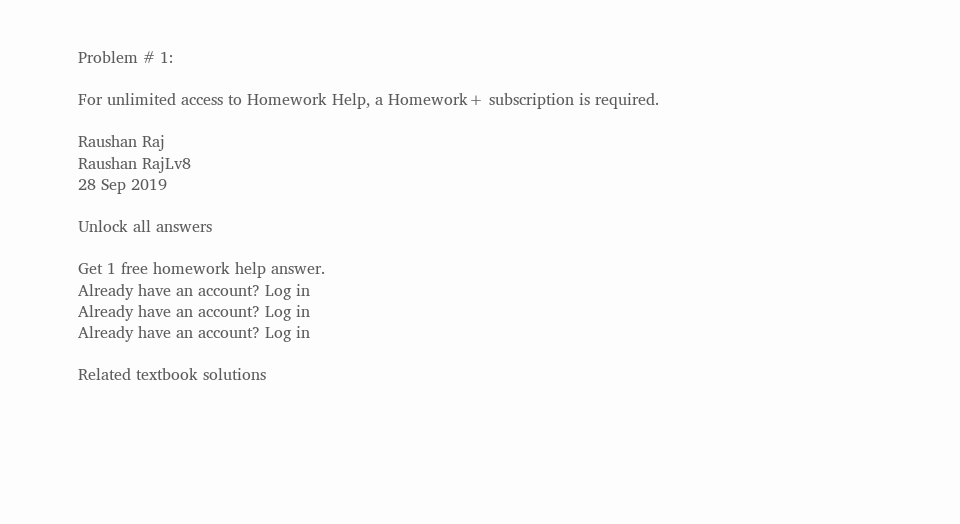Problem # 1:

For unlimited access to Homework Help, a Homework+ subscription is required.

Raushan Raj
Raushan RajLv8
28 Sep 2019

Unlock all answers

Get 1 free homework help answer.
Already have an account? Log in
Already have an account? Log in
Already have an account? Log in

Related textbook solutions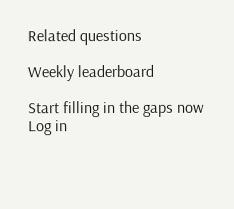Related questions

Weekly leaderboard

Start filling in the gaps now
Log in